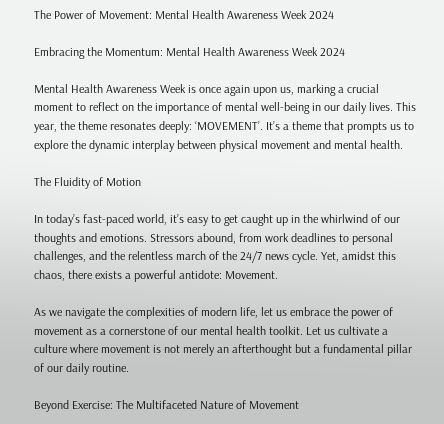The Power of Movement: Mental Health Awareness Week 2024

Embracing the Momentum: Mental Health Awareness Week 2024

Mental Health Awareness Week is once again upon us, marking a crucial moment to reflect on the importance of mental well-being in our daily lives. This year, the theme resonates deeply: ‘MOVEMENT’. It’s a theme that prompts us to explore the dynamic interplay between physical movement and mental health.

The Fluidity of Motion

In today’s fast-paced world, it’s easy to get caught up in the whirlwind of our thoughts and emotions. Stressors abound, from work deadlines to personal challenges, and the relentless march of the 24/7 news cycle. Yet, amidst this chaos, there exists a powerful antidote: Movement.

As we navigate the complexities of modern life, let us embrace the power of movement as a cornerstone of our mental health toolkit. Let us cultivate a culture where movement is not merely an afterthought but a fundamental pillar of our daily routine.

Beyond Exercise: The Multifaceted Nature of Movement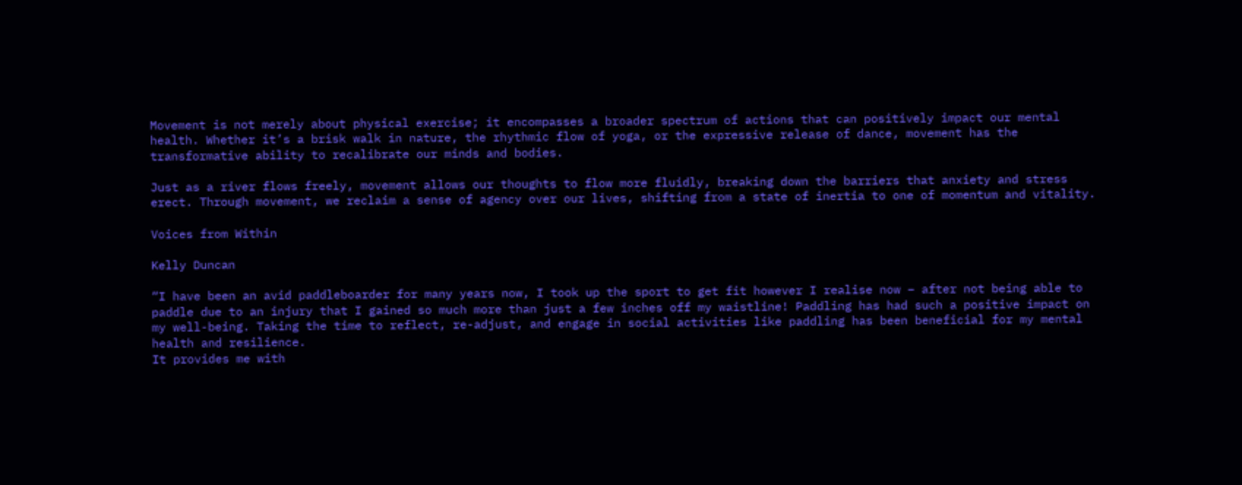Movement is not merely about physical exercise; it encompasses a broader spectrum of actions that can positively impact our mental health. Whether it’s a brisk walk in nature, the rhythmic flow of yoga, or the expressive release of dance, movement has the transformative ability to recalibrate our minds and bodies.

Just as a river flows freely, movement allows our thoughts to flow more fluidly, breaking down the barriers that anxiety and stress erect. Through movement, we reclaim a sense of agency over our lives, shifting from a state of inertia to one of momentum and vitality.

Voices from Within

Kelly Duncan

“I have been an avid paddleboarder for many years now, I took up the sport to get fit however I realise now – after not being able to paddle due to an injury that I gained so much more than just a few inches off my waistline! Paddling has had such a positive impact on my well-being. Taking the time to reflect, re-adjust, and engage in social activities like paddling has been beneficial for my mental health and resilience.
It provides me with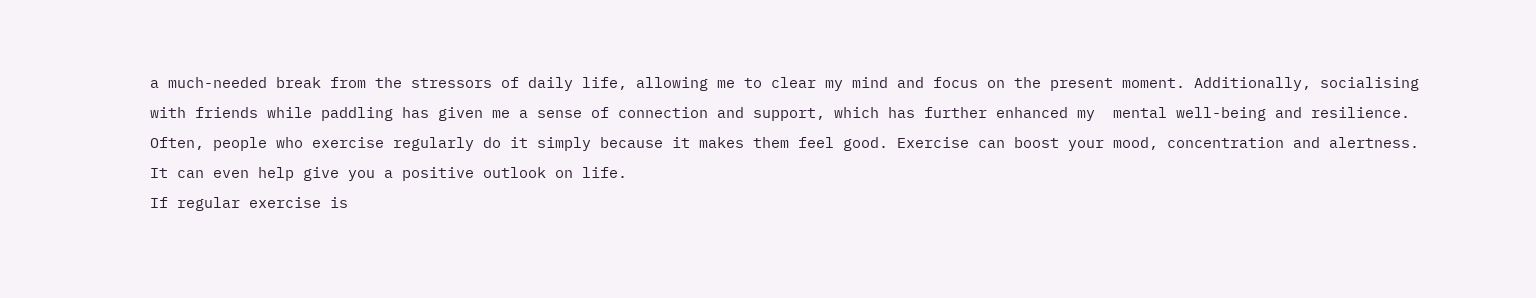a much-needed break from the stressors of daily life, allowing me to clear my mind and focus on the present moment. Additionally, socialising with friends while paddling has given me a sense of connection and support, which has further enhanced my  mental well-being and resilience.
Often, people who exercise regularly do it simply because it makes them feel good. Exercise can boost your mood, concentration and alertness. It can even help give you a positive outlook on life.
If regular exercise is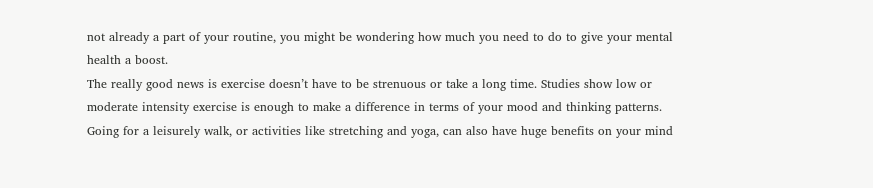not already a part of your routine, you might be wondering how much you need to do to give your mental health a boost.
The really good news is exercise doesn’t have to be strenuous or take a long time. Studies show low or moderate intensity exercise is enough to make a difference in terms of your mood and thinking patterns. Going for a leisurely walk, or activities like stretching and yoga, can also have huge benefits on your mind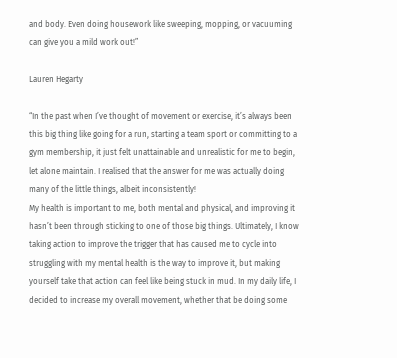and body. Even doing housework like sweeping, mopping, or vacuuming can give you a mild work out!”

Lauren Hegarty

“In the past when I’ve thought of movement or exercise, it’s always been this big thing like going for a run, starting a team sport or committing to a gym membership, it just felt unattainable and unrealistic for me to begin, let alone maintain. I realised that the answer for me was actually doing many of the little things, albeit inconsistently!
My health is important to me, both mental and physical, and improving it hasn’t been through sticking to one of those big things. Ultimately, I know taking action to improve the trigger that has caused me to cycle into struggling with my mental health is the way to improve it, but making yourself take that action can feel like being stuck in mud. In my daily life, I decided to increase my overall movement, whether that be doing some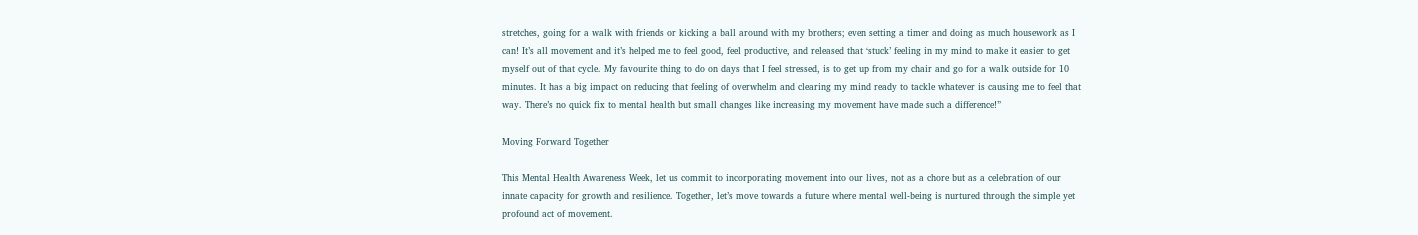stretches, going for a walk with friends or kicking a ball around with my brothers; even setting a timer and doing as much housework as I can! It’s all movement and it’s helped me to feel good, feel productive, and released that ‘stuck’ feeling in my mind to make it easier to get myself out of that cycle. My favourite thing to do on days that I feel stressed, is to get up from my chair and go for a walk outside for 10 minutes. It has a big impact on reducing that feeling of overwhelm and clearing my mind ready to tackle whatever is causing me to feel that way. There’s no quick fix to mental health but small changes like increasing my movement have made such a difference!”

Moving Forward Together

This Mental Health Awareness Week, let us commit to incorporating movement into our lives, not as a chore but as a celebration of our innate capacity for growth and resilience. Together, let’s move towards a future where mental well-being is nurtured through the simple yet profound act of movement.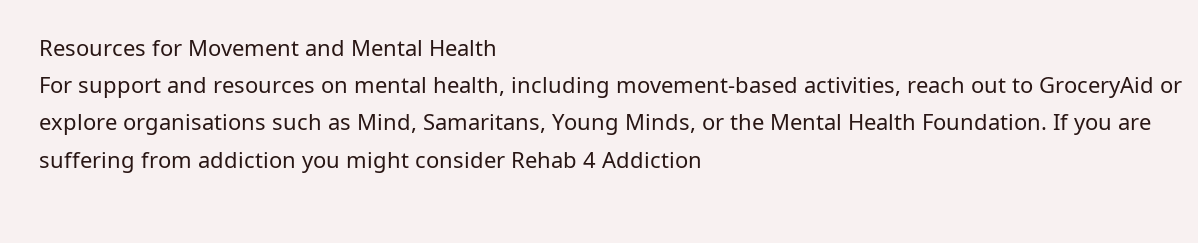Resources for Movement and Mental Health
For support and resources on mental health, including movement-based activities, reach out to GroceryAid or explore organisations such as Mind, Samaritans, Young Minds, or the Mental Health Foundation. If you are suffering from addiction you might consider Rehab 4 Addiction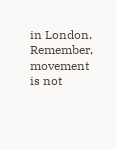in London.
Remember, movement is not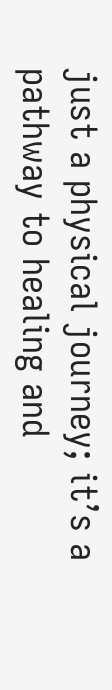just a physical journey; it’s a pathway to healing and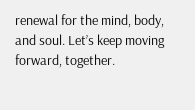renewal for the mind, body, and soul. Let’s keep moving forward, together.